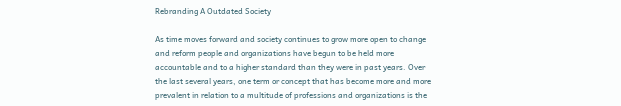Rebranding A Outdated Society

As time moves forward and society continues to grow more open to change and reform people and organizations have begun to be held more accountable and to a higher standard than they were in past years. Over the last several years, one term or concept that has become more and more prevalent in relation to a multitude of professions and organizations is the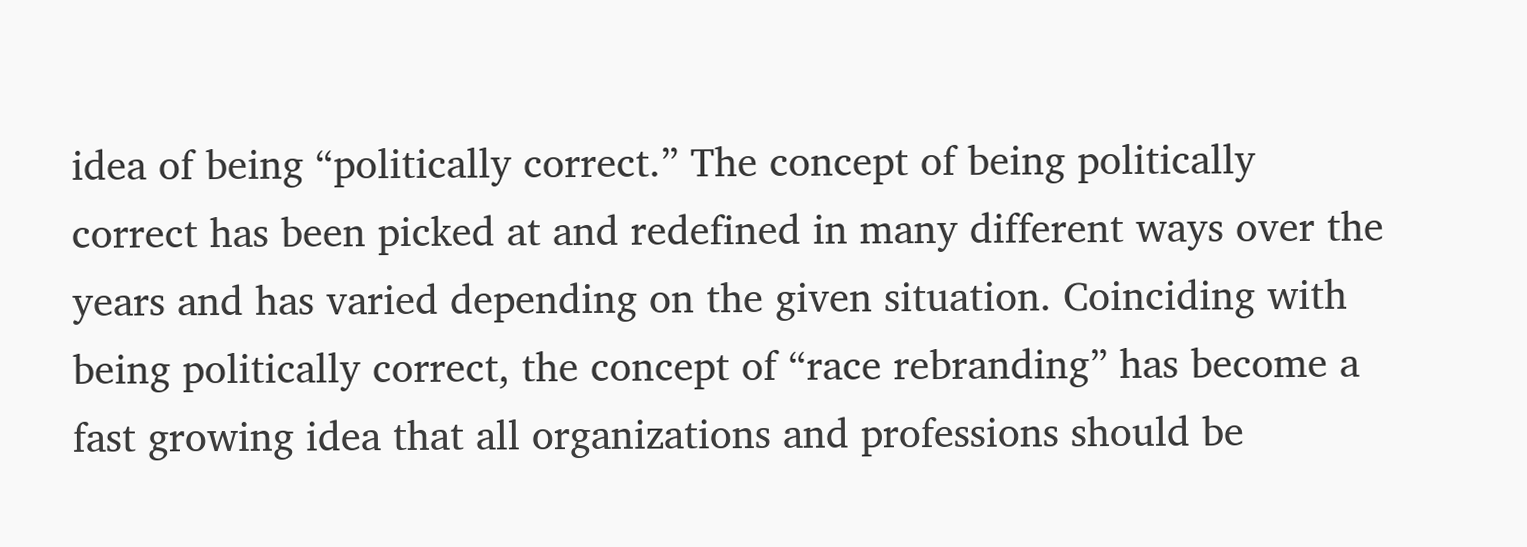idea of being “politically correct.” The concept of being politically correct has been picked at and redefined in many different ways over the years and has varied depending on the given situation. Coinciding with being politically correct, the concept of “race rebranding” has become a fast growing idea that all organizations and professions should be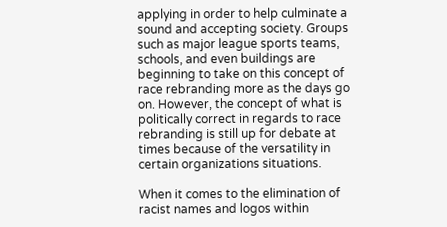applying in order to help culminate a sound and accepting society. Groups such as major league sports teams, schools, and even buildings are beginning to take on this concept of race rebranding more as the days go on. However, the concept of what is politically correct in regards to race rebranding is still up for debate at times because of the versatility in certain organizations situations.

When it comes to the elimination of racist names and logos within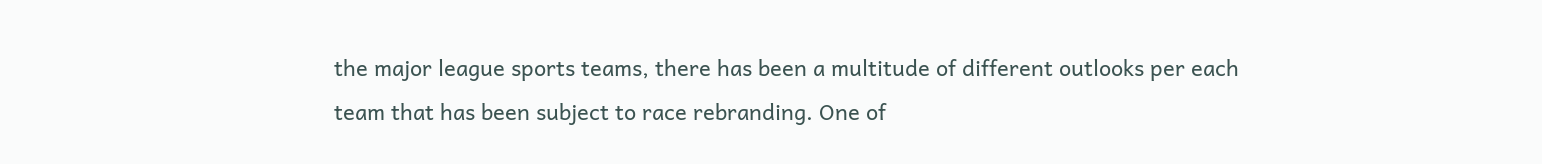the major league sports teams, there has been a multitude of different outlooks per each team that has been subject to race rebranding. One of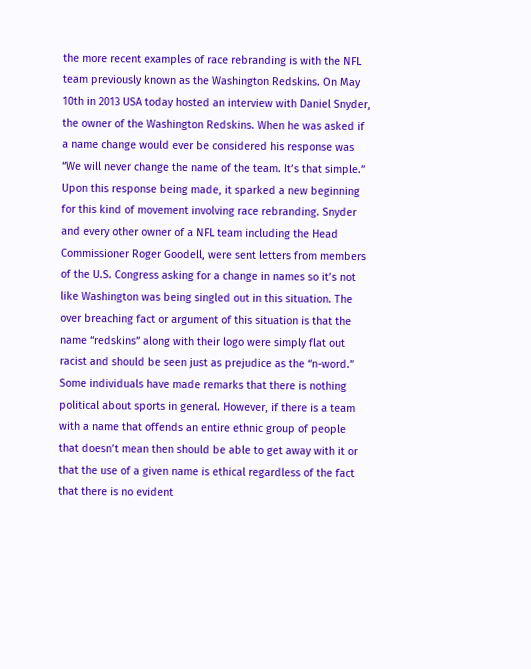the more recent examples of race rebranding is with the NFL team previously known as the Washington Redskins. On May 10th in 2013 USA today hosted an interview with Daniel Snyder, the owner of the Washington Redskins. When he was asked if a name change would ever be considered his response was “We will never change the name of the team. It’s that simple.” Upon this response being made, it sparked a new beginning for this kind of movement involving race rebranding. Snyder and every other owner of a NFL team including the Head Commissioner Roger Goodell, were sent letters from members of the U.S. Congress asking for a change in names so it’s not like Washington was being singled out in this situation. The over breaching fact or argument of this situation is that the name “redskins” along with their logo were simply flat out racist and should be seen just as prejudice as the “n-word.” Some individuals have made remarks that there is nothing political about sports in general. However, if there is a team with a name that offends an entire ethnic group of people that doesn’t mean then should be able to get away with it or that the use of a given name is ethical regardless of the fact that there is no evident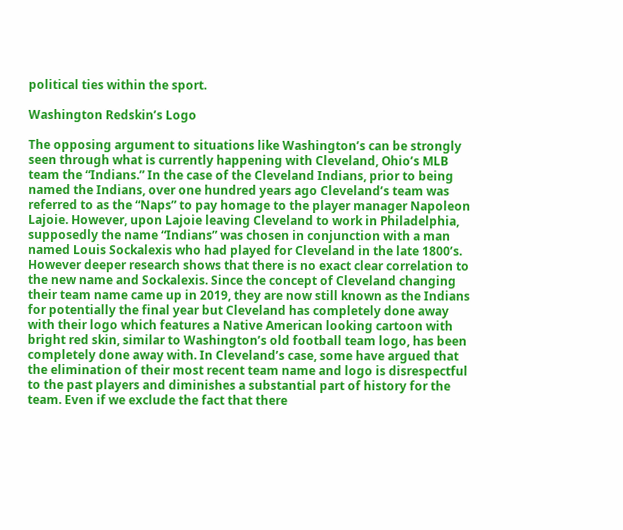political ties within the sport.

Washington Redskin’s Logo

The opposing argument to situations like Washington’s can be strongly seen through what is currently happening with Cleveland, Ohio’s MLB team the “Indians.” In the case of the Cleveland Indians, prior to being named the Indians, over one hundred years ago Cleveland’s team was referred to as the “Naps” to pay homage to the player manager Napoleon Lajoie. However, upon Lajoie leaving Cleveland to work in Philadelphia, supposedly the name “Indians” was chosen in conjunction with a man named Louis Sockalexis who had played for Cleveland in the late 1800’s. However deeper research shows that there is no exact clear correlation to the new name and Sockalexis. Since the concept of Cleveland changing their team name came up in 2019, they are now still known as the Indians for potentially the final year but Cleveland has completely done away with their logo which features a Native American looking cartoon with bright red skin, similar to Washington’s old football team logo, has been completely done away with. In Cleveland’s case, some have argued that the elimination of their most recent team name and logo is disrespectful to the past players and diminishes a substantial part of history for the team. Even if we exclude the fact that there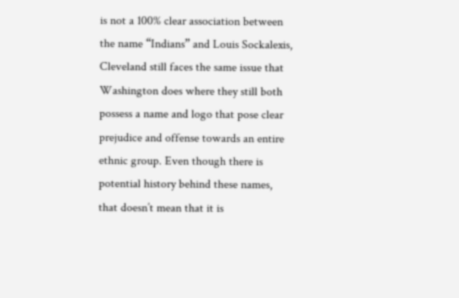is not a 100% clear association between the name “Indians” and Louis Sockalexis, Cleveland still faces the same issue that Washington does where they still both possess a name and logo that pose clear prejudice and offense towards an entire ethnic group. Even though there is potential history behind these names, that doesn’t mean that it is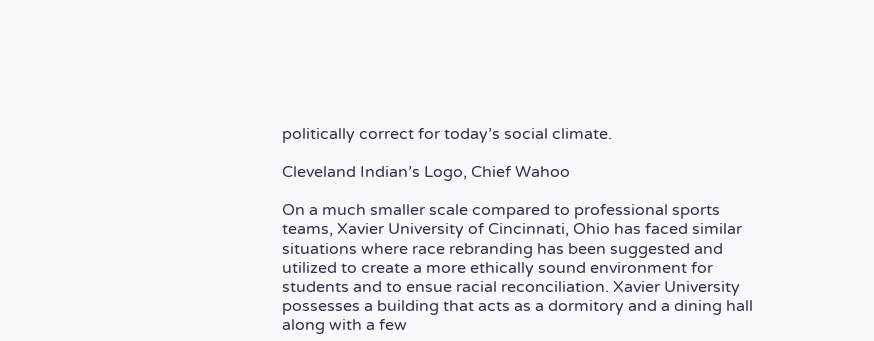politically correct for today’s social climate.

Cleveland Indian’s Logo, Chief Wahoo

On a much smaller scale compared to professional sports teams, Xavier University of Cincinnati, Ohio has faced similar situations where race rebranding has been suggested and utilized to create a more ethically sound environment for students and to ensue racial reconciliation. Xavier University possesses a building that acts as a dormitory and a dining hall along with a few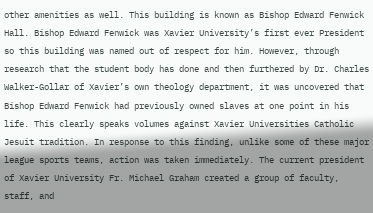other amenities as well. This building is known as Bishop Edward Fenwick Hall. Bishop Edward Fenwick was Xavier University’s first ever President so this building was named out of respect for him. However, through research that the student body has done and then furthered by Dr. Charles Walker-Gollar of Xavier’s own theology department, it was uncovered that Bishop Edward Fenwick had previously owned slaves at one point in his life. This clearly speaks volumes against Xavier Universities Catholic Jesuit tradition. In response to this finding, unlike some of these major league sports teams, action was taken immediately. The current president of Xavier University Fr. Michael Graham created a group of faculty, staff, and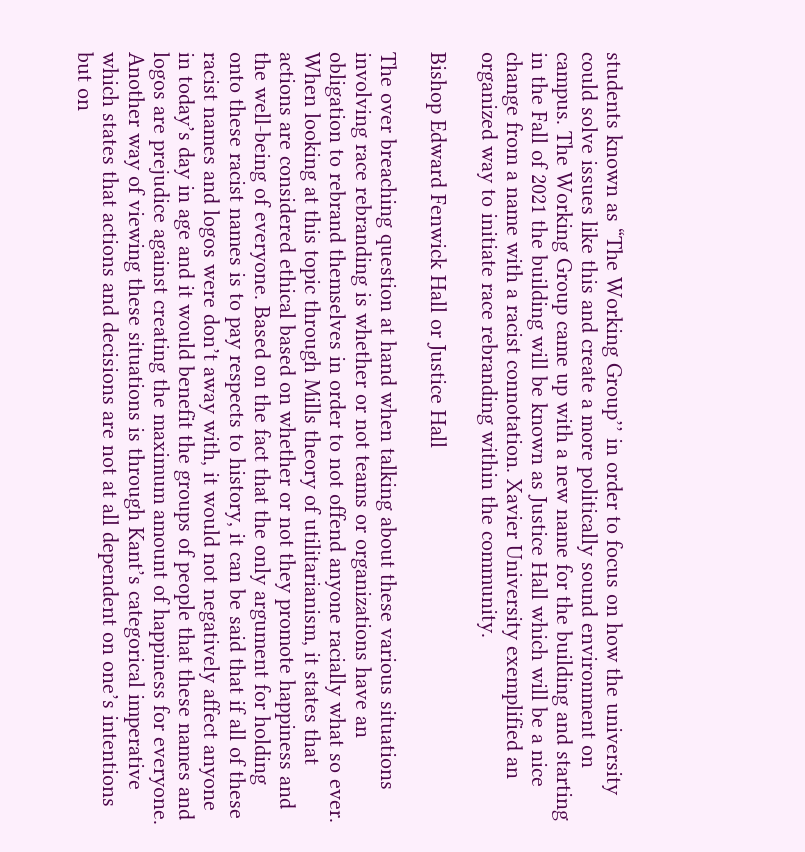students known as “The Working Group’’ in order to focus on how the university could solve issues like this and create a more politically sound environment on campus. The Working Group came up with a new name for the building and starting in the Fall of 2021 the building will be known as Justice Hall which will be a nice change from a name with a racist connotation. Xavier University exemplified an organized way to initiate race rebranding within the community.

Bishop Edward Fenwick Hall or Justice Hall

The over breaching question at hand when talking about these various situations involving race rebranding is whether or not teams or organizations have an obligation to rebrand themselves in order to not offend anyone racially what so ever. When looking at this topic through Mills theory of utilitarianism, it states that actions are considered ethical based on whether or not they promote happiness and the well-being of everyone. Based on the fact that the only argument for holding onto these racist names is to pay respects to history, it can be said that if all of these racist names and logos were don’t away with, it would not negatively affect anyone in today’s day in age and it would benefit the groups of people that these names and logos are prejudice against creating the maximum amount of happiness for everyone. Another way of viewing these situations is through Kant’s categorical imperative which states that actions and decisions are not at all dependent on one’s intentions but on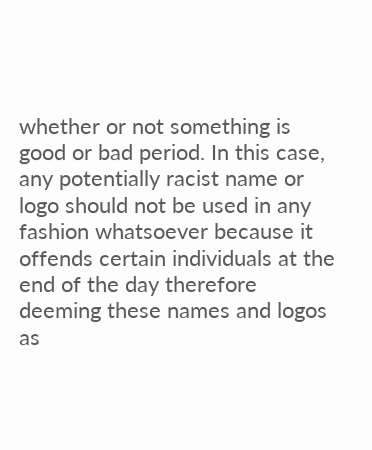whether or not something is good or bad period. In this case, any potentially racist name or logo should not be used in any fashion whatsoever because it offends certain individuals at the end of the day therefore deeming these names and logos as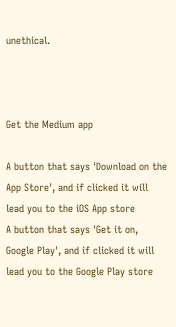unethical.



Get the Medium app

A button that says 'Download on the App Store', and if clicked it will lead you to the iOS App store
A button that says 'Get it on, Google Play', and if clicked it will lead you to the Google Play store